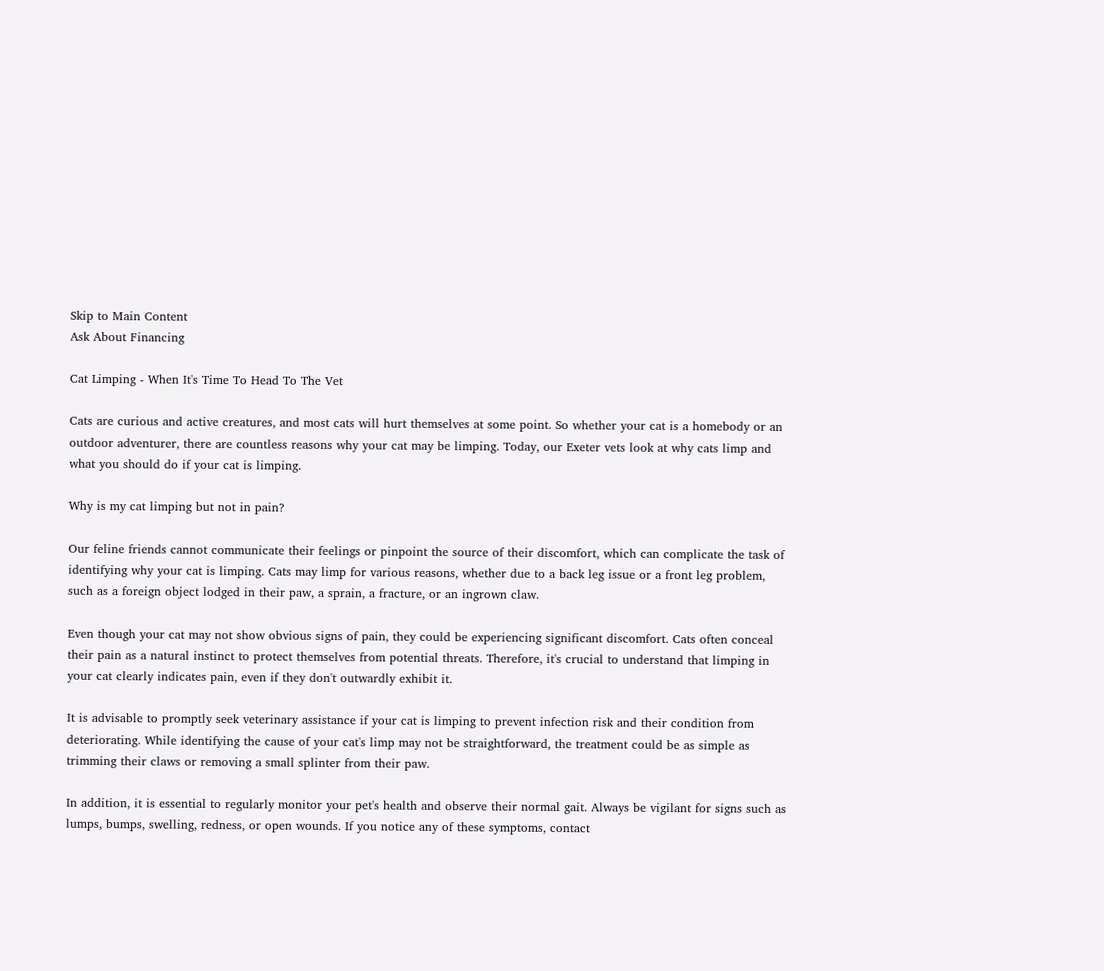Skip to Main Content
Ask About Financing

Cat Limping - When It's Time To Head To The Vet

Cats are curious and active creatures, and most cats will hurt themselves at some point. So whether your cat is a homebody or an outdoor adventurer, there are countless reasons why your cat may be limping. Today, our Exeter vets look at why cats limp and what you should do if your cat is limping.

Why is my cat limping but not in pain?

Our feline friends cannot communicate their feelings or pinpoint the source of their discomfort, which can complicate the task of identifying why your cat is limping. Cats may limp for various reasons, whether due to a back leg issue or a front leg problem, such as a foreign object lodged in their paw, a sprain, a fracture, or an ingrown claw.

Even though your cat may not show obvious signs of pain, they could be experiencing significant discomfort. Cats often conceal their pain as a natural instinct to protect themselves from potential threats. Therefore, it's crucial to understand that limping in your cat clearly indicates pain, even if they don't outwardly exhibit it.

It is advisable to promptly seek veterinary assistance if your cat is limping to prevent infection risk and their condition from deteriorating. While identifying the cause of your cat's limp may not be straightforward, the treatment could be as simple as trimming their claws or removing a small splinter from their paw.

In addition, it is essential to regularly monitor your pet's health and observe their normal gait. Always be vigilant for signs such as lumps, bumps, swelling, redness, or open wounds. If you notice any of these symptoms, contact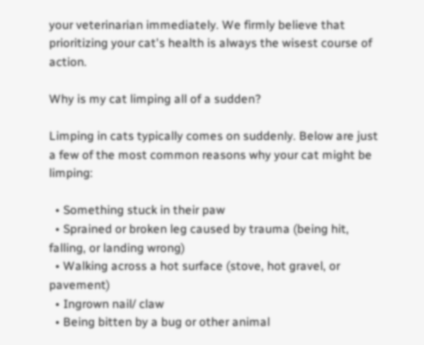your veterinarian immediately. We firmly believe that prioritizing your cat's health is always the wisest course of action.

Why is my cat limping all of a sudden?

Limping in cats typically comes on suddenly. Below are just a few of the most common reasons why your cat might be limping:

  • Something stuck in their paw
  • Sprained or broken leg caused by trauma (being hit, falling, or landing wrong)
  • Walking across a hot surface (stove, hot gravel, or pavement)
  • Ingrown nail/ claw
  • Being bitten by a bug or other animal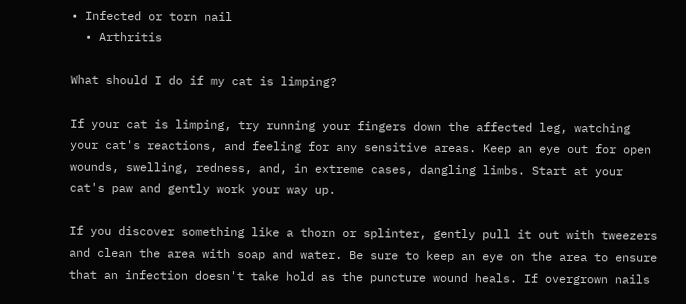• Infected or torn nail
  • Arthritis

What should I do if my cat is limping?

If your cat is limping, try running your fingers down the affected leg, watching your cat's reactions, and feeling for any sensitive areas. Keep an eye out for open wounds, swelling, redness, and, in extreme cases, dangling limbs. Start at your cat's paw and gently work your way up.

If you discover something like a thorn or splinter, gently pull it out with tweezers and clean the area with soap and water. Be sure to keep an eye on the area to ensure that an infection doesn't take hold as the puncture wound heals. If overgrown nails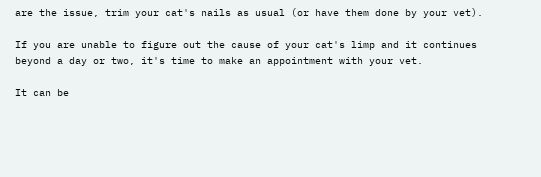are the issue, trim your cat's nails as usual (or have them done by your vet).

If you are unable to figure out the cause of your cat's limp and it continues beyond a day or two, it's time to make an appointment with your vet.

It can be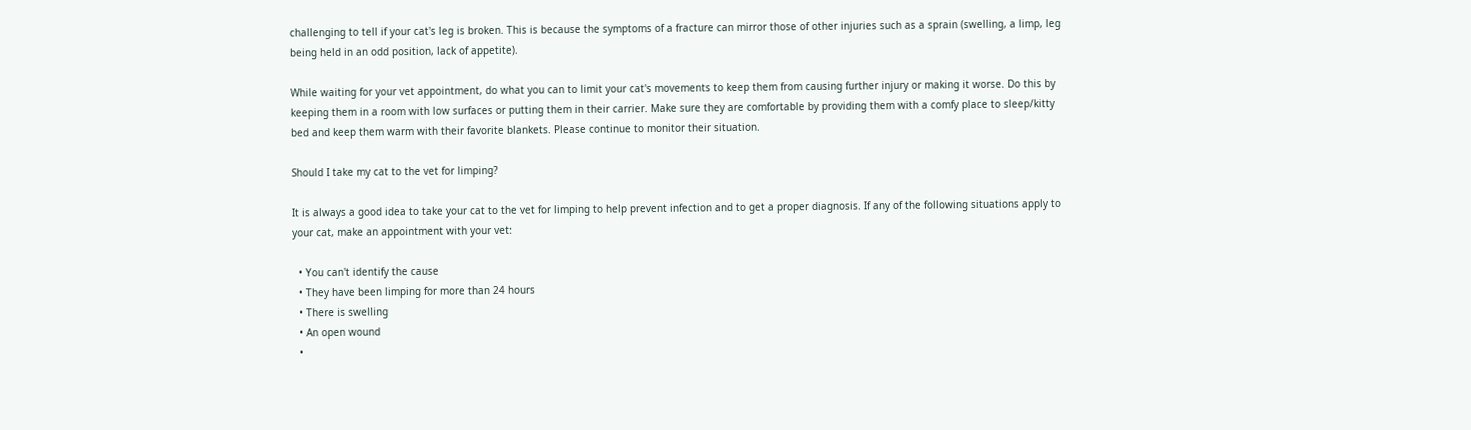challenging to tell if your cat's leg is broken. This is because the symptoms of a fracture can mirror those of other injuries such as a sprain (swelling, a limp, leg being held in an odd position, lack of appetite).

While waiting for your vet appointment, do what you can to limit your cat's movements to keep them from causing further injury or making it worse. Do this by keeping them in a room with low surfaces or putting them in their carrier. Make sure they are comfortable by providing them with a comfy place to sleep/kitty bed and keep them warm with their favorite blankets. Please continue to monitor their situation.

Should I take my cat to the vet for limping?

It is always a good idea to take your cat to the vet for limping to help prevent infection and to get a proper diagnosis. If any of the following situations apply to your cat, make an appointment with your vet:

  • You can't identify the cause
  • They have been limping for more than 24 hours
  • There is swelling
  • An open wound
  •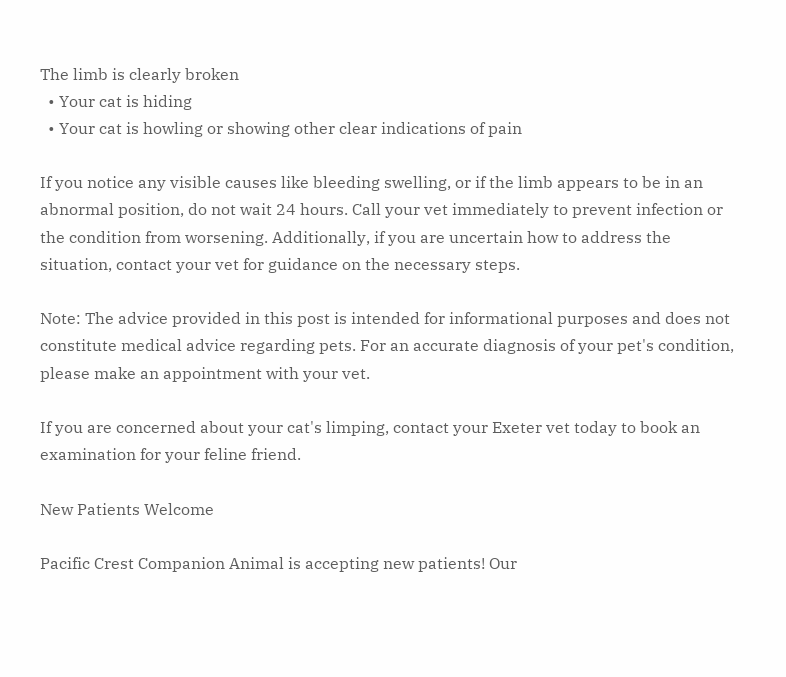The limb is clearly broken
  • Your cat is hiding
  • Your cat is howling or showing other clear indications of pain

If you notice any visible causes like bleeding swelling, or if the limb appears to be in an abnormal position, do not wait 24 hours. Call your vet immediately to prevent infection or the condition from worsening. Additionally, if you are uncertain how to address the situation, contact your vet for guidance on the necessary steps.

Note: The advice provided in this post is intended for informational purposes and does not constitute medical advice regarding pets. For an accurate diagnosis of your pet's condition, please make an appointment with your vet.

If you are concerned about your cat's limping, contact your Exeter vet today to book an examination for your feline friend.

New Patients Welcome

Pacific Crest Companion Animal is accepting new patients! Our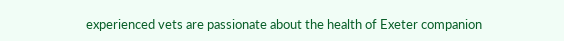experienced vets are passionate about the health of Exeter companion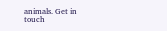animals. Get in touch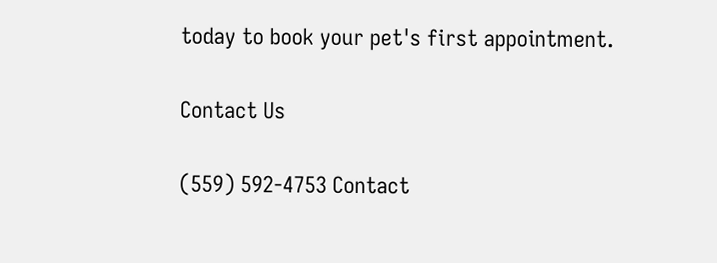today to book your pet's first appointment.

Contact Us

(559) 592-4753 Contact